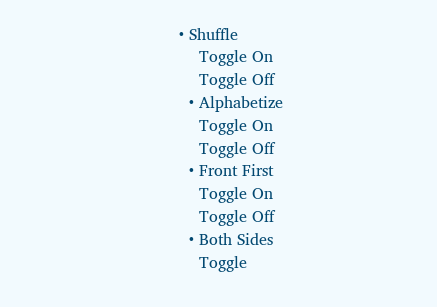• Shuffle
    Toggle On
    Toggle Off
  • Alphabetize
    Toggle On
    Toggle Off
  • Front First
    Toggle On
    Toggle Off
  • Both Sides
    Toggle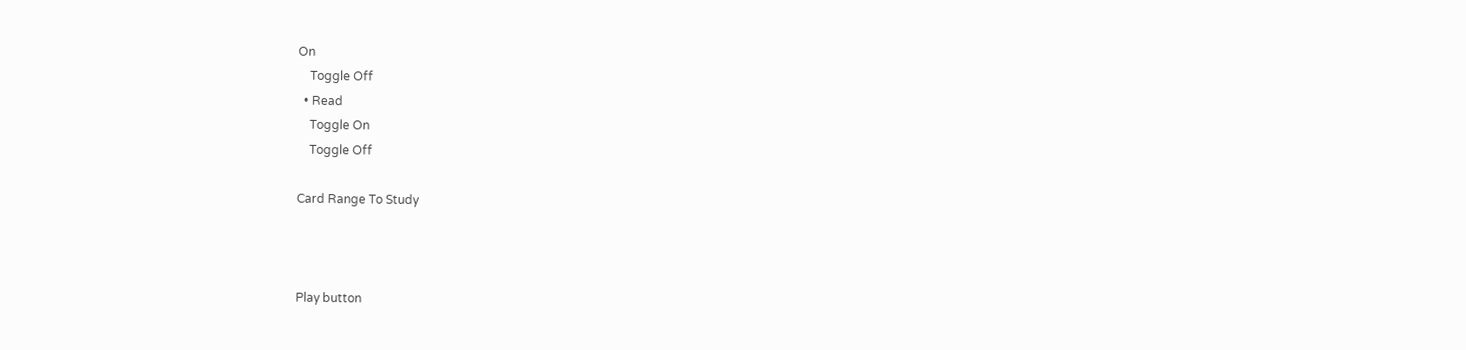On
    Toggle Off
  • Read
    Toggle On
    Toggle Off

Card Range To Study



Play button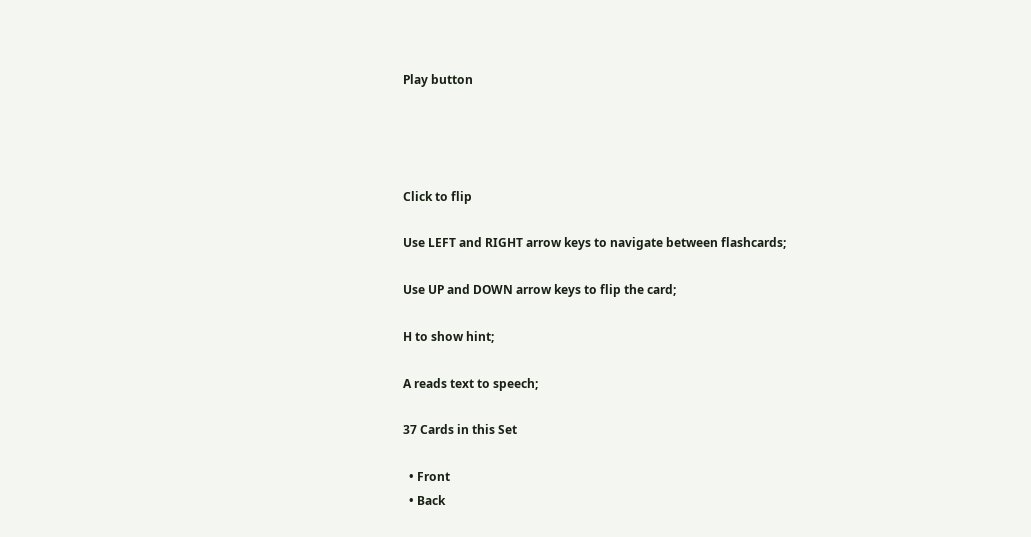Play button




Click to flip

Use LEFT and RIGHT arrow keys to navigate between flashcards;

Use UP and DOWN arrow keys to flip the card;

H to show hint;

A reads text to speech;

37 Cards in this Set

  • Front
  • Back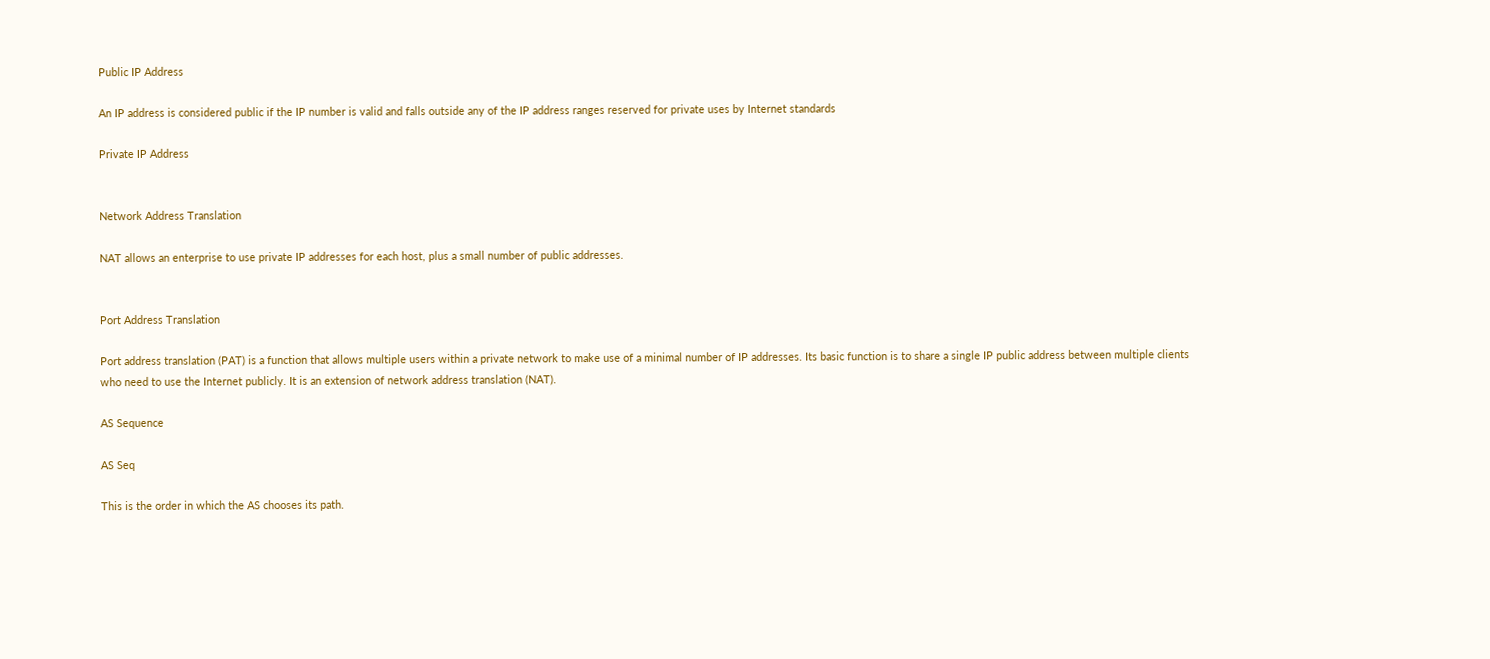Public IP Address

An IP address is considered public if the IP number is valid and falls outside any of the IP address ranges reserved for private uses by Internet standards

Private IP Address


Network Address Translation

NAT allows an enterprise to use private IP addresses for each host, plus a small number of public addresses.


Port Address Translation

Port address translation (PAT) is a function that allows multiple users within a private network to make use of a minimal number of IP addresses. Its basic function is to share a single IP public address between multiple clients who need to use the Internet publicly. It is an extension of network address translation (NAT).

AS Sequence

AS Seq

This is the order in which the AS chooses its path.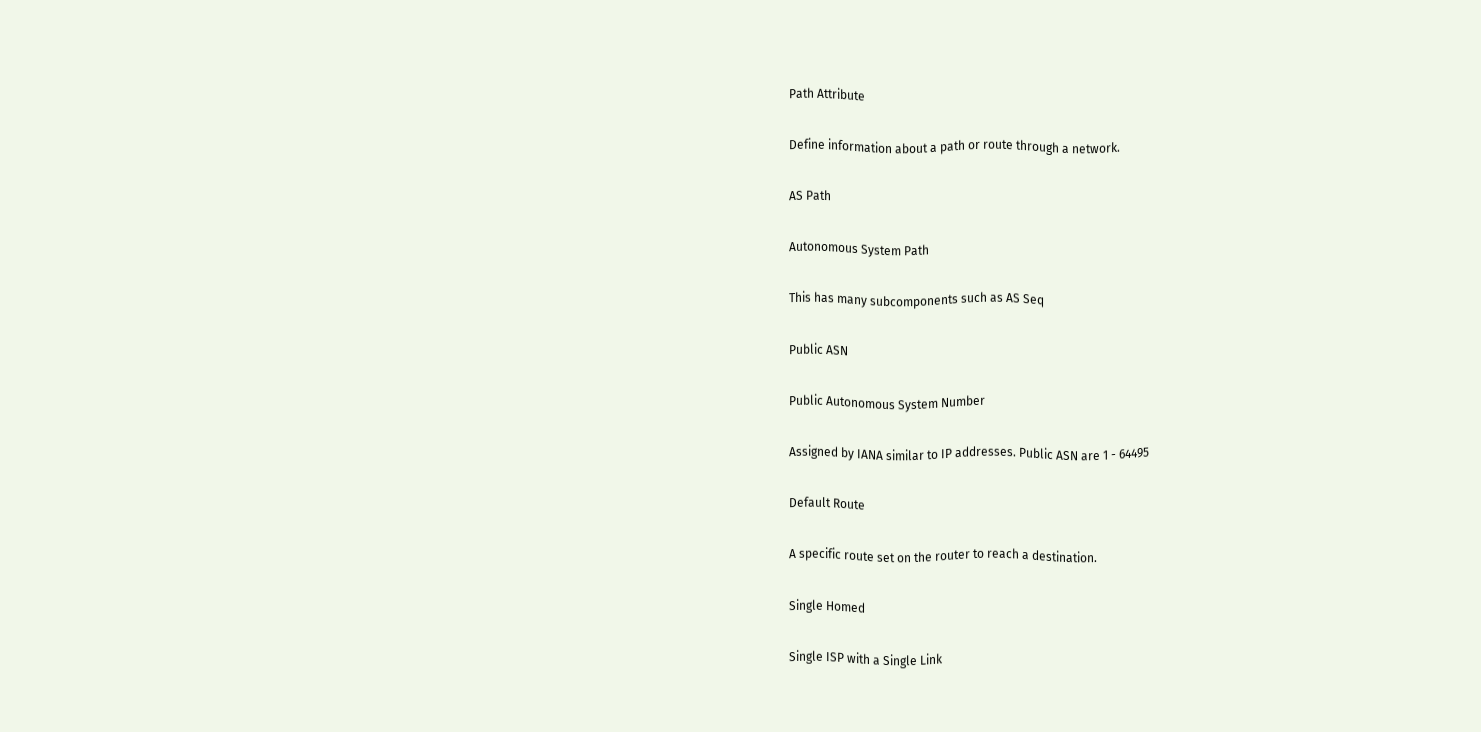Path Attribute

Define information about a path or route through a network.

AS Path

Autonomous System Path

This has many subcomponents such as AS Seq

Public ASN

Public Autonomous System Number

Assigned by IANA similar to IP addresses. Public ASN are 1 - 64495

Default Route

A specific route set on the router to reach a destination.

Single Homed

Single ISP with a Single Link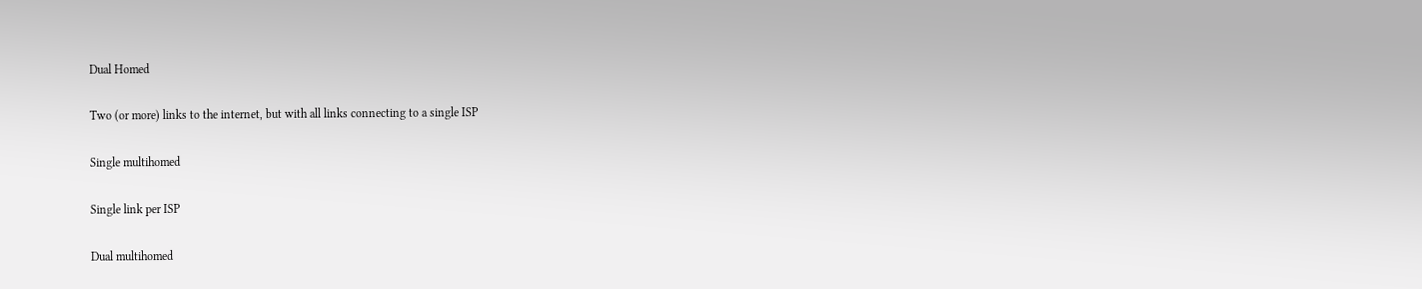Dual Homed

Two (or more) links to the internet, but with all links connecting to a single ISP

Single multihomed

Single link per ISP

Dual multihomed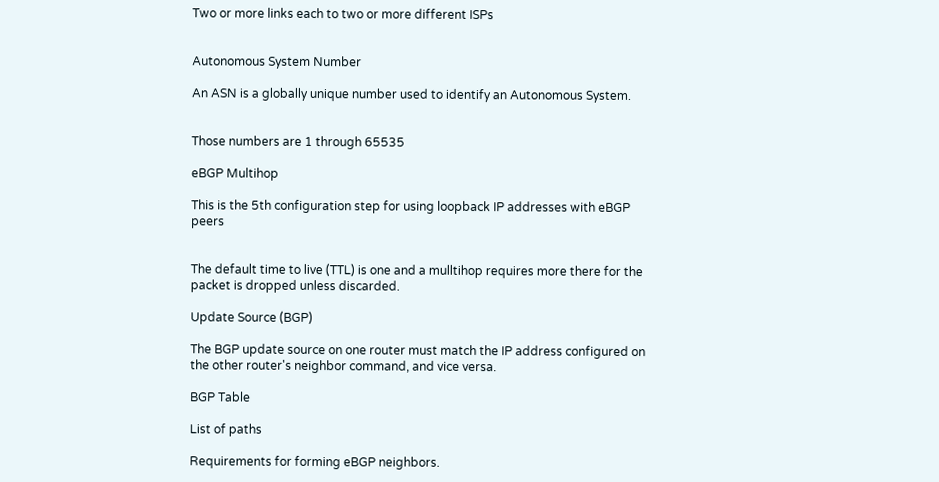Two or more links each to two or more different ISPs


Autonomous System Number

An ASN is a globally unique number used to identify an Autonomous System.


Those numbers are 1 through 65535

eBGP Multihop

This is the 5th configuration step for using loopback IP addresses with eBGP peers


The default time to live (TTL) is one and a mulltihop requires more there for the packet is dropped unless discarded.

Update Source (BGP)

The BGP update source on one router must match the IP address configured on the other router's neighbor command, and vice versa.

BGP Table

List of paths

Requirements for forming eBGP neighbors.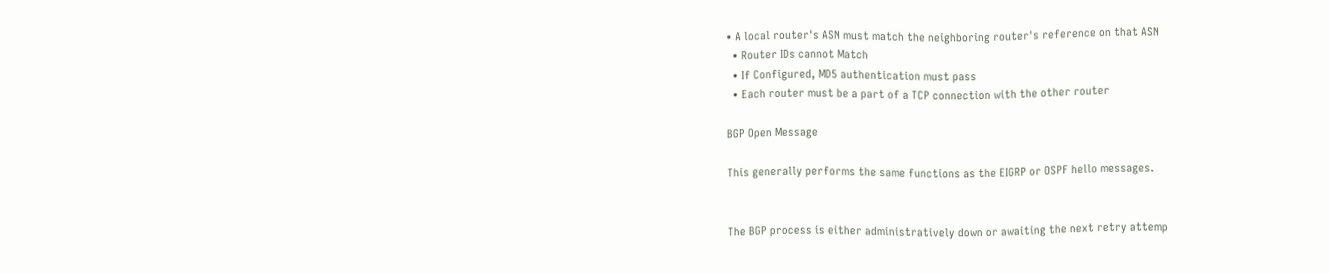• A local router's ASN must match the neighboring router's reference on that ASN
  • Router IDs cannot Match
  • If Configured, MD5 authentication must pass
  • Each router must be a part of a TCP connection with the other router

BGP Open Message

This generally performs the same functions as the EIGRP or OSPF hello messages.


The BGP process is either administratively down or awaiting the next retry attemp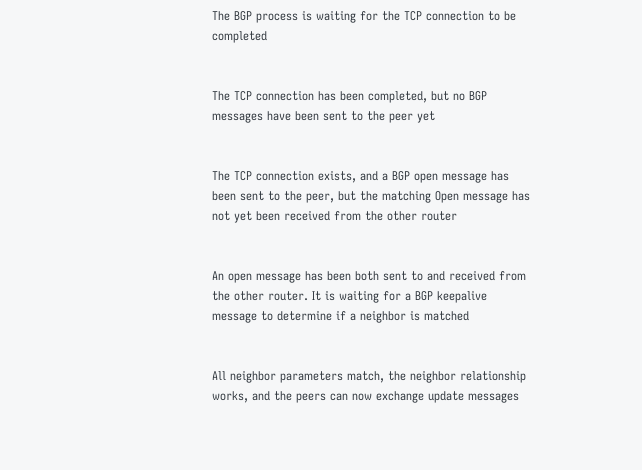The BGP process is waiting for the TCP connection to be completed


The TCP connection has been completed, but no BGP messages have been sent to the peer yet


The TCP connection exists, and a BGP open message has been sent to the peer, but the matching Open message has not yet been received from the other router


An open message has been both sent to and received from the other router. It is waiting for a BGP keepalive message to determine if a neighbor is matched


All neighbor parameters match, the neighbor relationship works, and the peers can now exchange update messages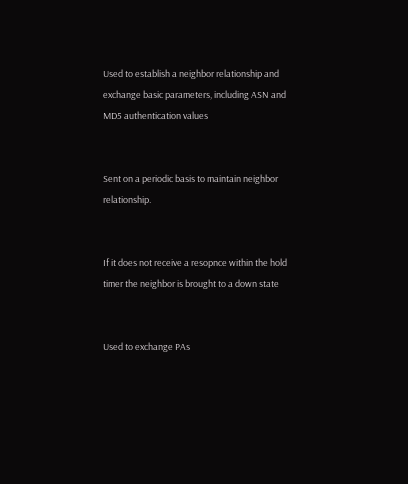Used to establish a neighbor relationship and exchange basic parameters, including ASN and MD5 authentication values


Sent on a periodic basis to maintain neighbor relationship.


If it does not receive a resopnce within the hold timer the neighbor is brought to a down state


Used to exchange PAs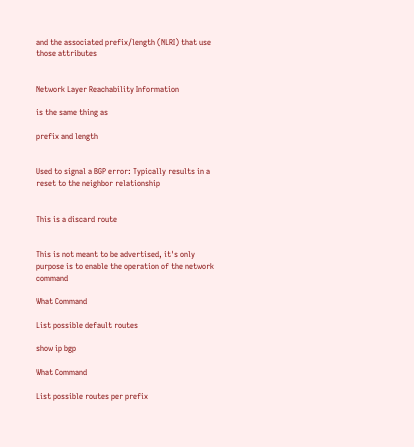and the associated prefix/length (NLRI) that use those attributes


Network Layer Reachability Information

is the same thing as

prefix and length


Used to signal a BGP error: Typically results in a reset to the neighbor relationship


This is a discard route


This is not meant to be advertised, it's only purpose is to enable the operation of the network command

What Command

List possible default routes

show ip bgp

What Command

List possible routes per prefix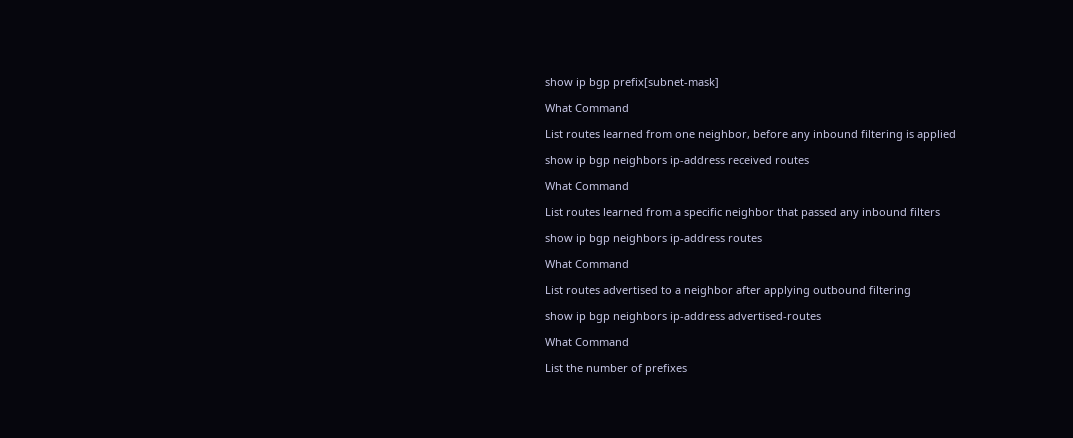show ip bgp prefix[subnet-mask]

What Command

List routes learned from one neighbor, before any inbound filtering is applied

show ip bgp neighbors ip-address received routes

What Command

List routes learned from a specific neighbor that passed any inbound filters

show ip bgp neighbors ip-address routes

What Command

List routes advertised to a neighbor after applying outbound filtering

show ip bgp neighbors ip-address advertised-routes

What Command

List the number of prefixes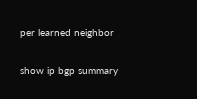per learned neighbor

show ip bgp summary